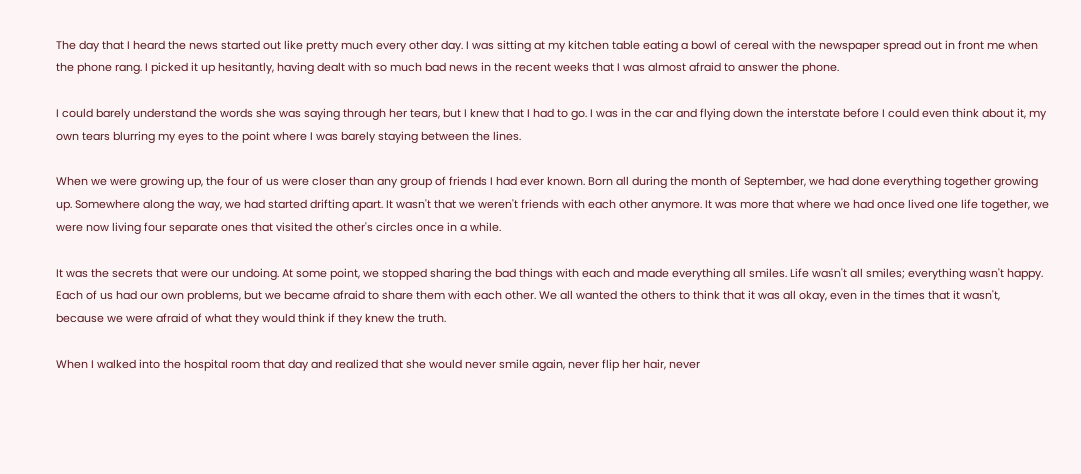The day that I heard the news started out like pretty much every other day. I was sitting at my kitchen table eating a bowl of cereal with the newspaper spread out in front me when the phone rang. I picked it up hesitantly, having dealt with so much bad news in the recent weeks that I was almost afraid to answer the phone.

I could barely understand the words she was saying through her tears, but I knew that I had to go. I was in the car and flying down the interstate before I could even think about it, my own tears blurring my eyes to the point where I was barely staying between the lines.

When we were growing up, the four of us were closer than any group of friends I had ever known. Born all during the month of September, we had done everything together growing up. Somewhere along the way, we had started drifting apart. It wasn't that we weren't friends with each other anymore. It was more that where we had once lived one life together, we were now living four separate ones that visited the other's circles once in a while.

It was the secrets that were our undoing. At some point, we stopped sharing the bad things with each and made everything all smiles. Life wasn't all smiles; everything wasn't happy. Each of us had our own problems, but we became afraid to share them with each other. We all wanted the others to think that it was all okay, even in the times that it wasn't, because we were afraid of what they would think if they knew the truth.

When I walked into the hospital room that day and realized that she would never smile again, never flip her hair, never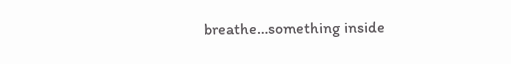breathe…something inside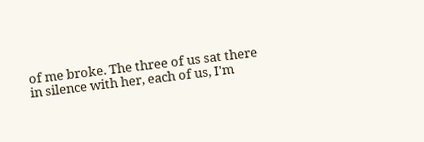of me broke. The three of us sat there in silence with her, each of us, I'm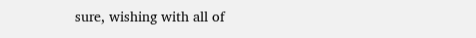sure, wishing with all of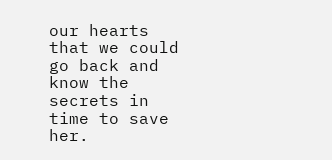our hearts that we could go back and know the secrets in time to save her.